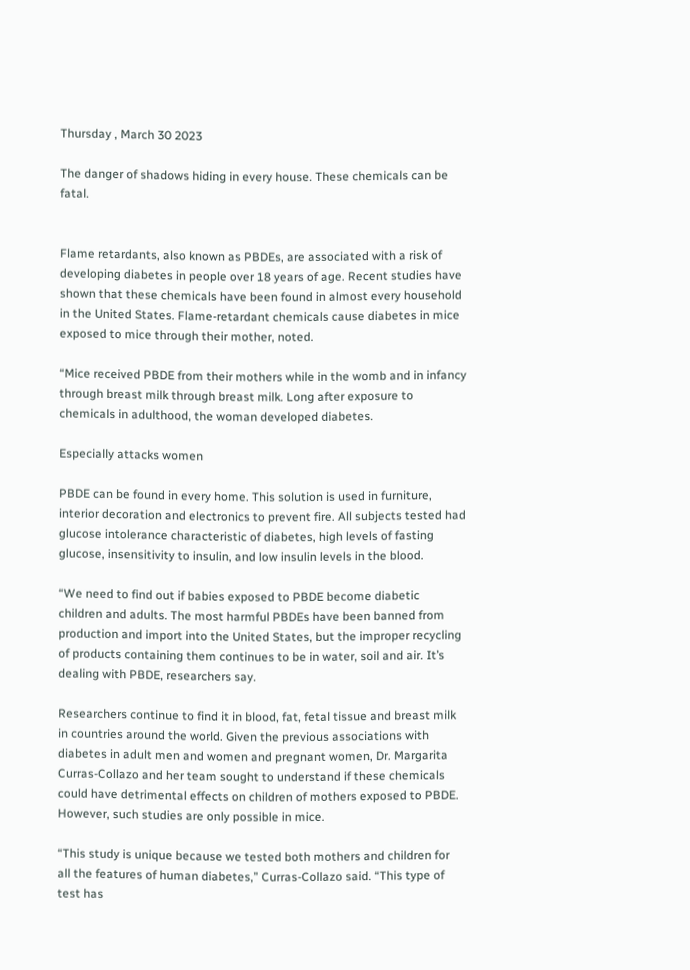Thursday , March 30 2023

The danger of shadows hiding in every house. These chemicals can be fatal.


Flame retardants, also known as PBDEs, are associated with a risk of developing diabetes in people over 18 years of age. Recent studies have shown that these chemicals have been found in almost every household in the United States. Flame-retardant chemicals cause diabetes in mice exposed to mice through their mother, noted.

“Mice received PBDE from their mothers while in the womb and in infancy through breast milk through breast milk. Long after exposure to chemicals in adulthood, the woman developed diabetes.

Especially attacks women

PBDE can be found in every home. This solution is used in furniture, interior decoration and electronics to prevent fire. All subjects tested had glucose intolerance characteristic of diabetes, high levels of fasting glucose, insensitivity to insulin, and low insulin levels in the blood.

“We need to find out if babies exposed to PBDE become diabetic children and adults. The most harmful PBDEs have been banned from production and import into the United States, but the improper recycling of products containing them continues to be in water, soil and air. It’s dealing with PBDE, researchers say.

Researchers continue to find it in blood, fat, fetal tissue and breast milk in countries around the world. Given the previous associations with diabetes in adult men and women and pregnant women, Dr. Margarita Curras-Collazo and her team sought to understand if these chemicals could have detrimental effects on children of mothers exposed to PBDE. However, such studies are only possible in mice.

“This study is unique because we tested both mothers and children for all the features of human diabetes,” Curras-Collazo said. “This type of test has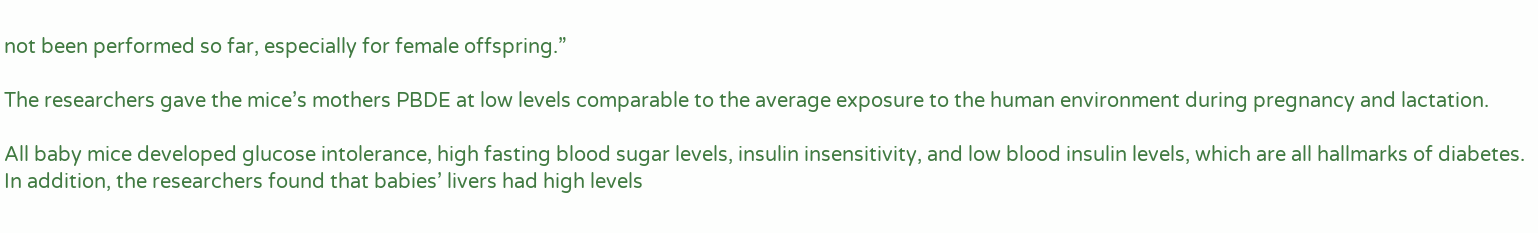not been performed so far, especially for female offspring.”

The researchers gave the mice’s mothers PBDE at low levels comparable to the average exposure to the human environment during pregnancy and lactation.

All baby mice developed glucose intolerance, high fasting blood sugar levels, insulin insensitivity, and low blood insulin levels, which are all hallmarks of diabetes. In addition, the researchers found that babies’ livers had high levels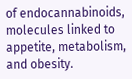of endocannabinoids, molecules linked to appetite, metabolism, and obesity.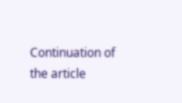Continuation of the article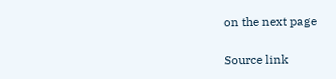on the next page

Source link